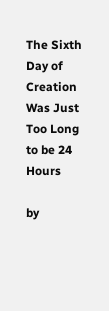The Sixth Day of Creation Was Just Too Long to be 24 Hours

by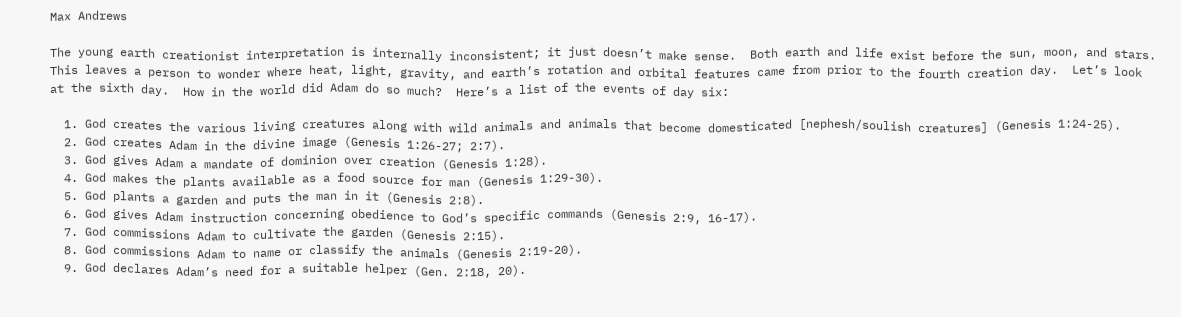Max Andrews

The young earth creationist interpretation is internally inconsistent; it just doesn’t make sense.  Both earth and life exist before the sun, moon, and stars.  This leaves a person to wonder where heat, light, gravity, and earth’s rotation and orbital features came from prior to the fourth creation day.  Let’s look at the sixth day.  How in the world did Adam do so much?  Here’s a list of the events of day six:

  1. God creates the various living creatures along with wild animals and animals that become domesticated [nephesh/soulish creatures] (Genesis 1:24-25).
  2. God creates Adam in the divine image (Genesis 1:26-27; 2:7).
  3. God gives Adam a mandate of dominion over creation (Genesis 1:28).
  4. God makes the plants available as a food source for man (Genesis 1:29-30).
  5. God plants a garden and puts the man in it (Genesis 2:8).
  6. God gives Adam instruction concerning obedience to God’s specific commands (Genesis 2:9, 16-17).
  7. God commissions Adam to cultivate the garden (Genesis 2:15).
  8. God commissions Adam to name or classify the animals (Genesis 2:19-20).
  9. God declares Adam’s need for a suitable helper (Gen. 2:18, 20).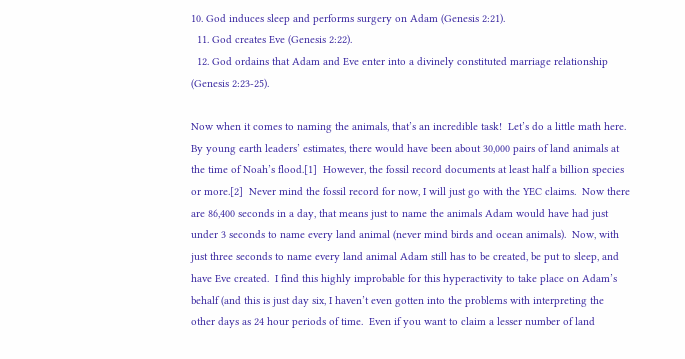10. God induces sleep and performs surgery on Adam (Genesis 2:21).
  11. God creates Eve (Genesis 2:22).
  12. God ordains that Adam and Eve enter into a divinely constituted marriage relationship (Genesis 2:23-25).

Now when it comes to naming the animals, that’s an incredible task!  Let’s do a little math here.  By young earth leaders’ estimates, there would have been about 30,000 pairs of land animals at the time of Noah’s flood.[1]  However, the fossil record documents at least half a billion species or more.[2]  Never mind the fossil record for now, I will just go with the YEC claims.  Now there are 86,400 seconds in a day, that means just to name the animals Adam would have had just under 3 seconds to name every land animal (never mind birds and ocean animals).  Now, with just three seconds to name every land animal Adam still has to be created, be put to sleep, and have Eve created.  I find this highly improbable for this hyperactivity to take place on Adam’s behalf (and this is just day six, I haven’t even gotten into the problems with interpreting the other days as 24 hour periods of time.  Even if you want to claim a lesser number of land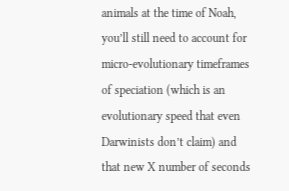animals at the time of Noah, you’ll still need to account for micro-evolutionary timeframes of speciation (which is an evolutionary speed that even Darwinists don’t claim) and that new X number of seconds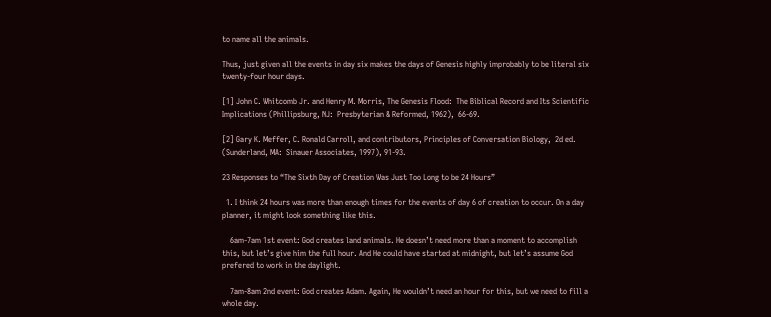to name all the animals.

Thus, just given all the events in day six makes the days of Genesis highly improbably to be literal six twenty-four hour days.

[1] John C. Whitcomb Jr. and Henry M. Morris, The Genesis Flood:  The Biblical Record and Its Scientific Implications (Phillipsburg, NJ:  Presbyterian & Reformed, 1962),  66-69.

[2] Gary K. Meffer, C. Ronald Carroll, and contributors, Principles of Conversation Biology,  2d ed. (Sunderland, MA:  Sinauer Associates, 1997), 91-93.

23 Responses to “The Sixth Day of Creation Was Just Too Long to be 24 Hours”

  1. I think 24 hours was more than enough times for the events of day 6 of creation to occur. On a day planner, it might look something like this.

    6am-7am 1st event: God creates land animals. He doesn’t need more than a moment to accomplish this, but let’s give him the full hour. And He could have started at midnight, but let’s assume God prefered to work in the daylight.

    7am-8am 2nd event: God creates Adam. Again, He wouldn’t need an hour for this, but we need to fill a whole day.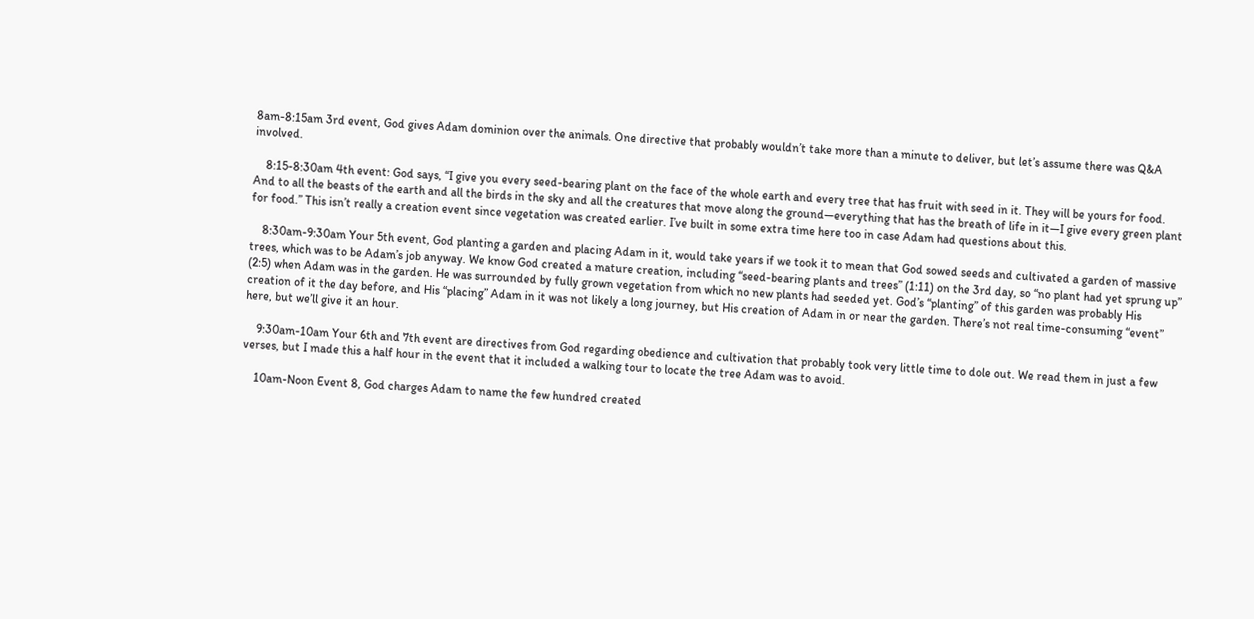8am-8:15am 3rd event, God gives Adam dominion over the animals. One directive that probably wouldn’t take more than a minute to deliver, but let’s assume there was Q&A involved.

    8:15-8:30am 4th event: God says, “I give you every seed-bearing plant on the face of the whole earth and every tree that has fruit with seed in it. They will be yours for food. And to all the beasts of the earth and all the birds in the sky and all the creatures that move along the ground—everything that has the breath of life in it—I give every green plant for food.” This isn’t really a creation event since vegetation was created earlier. I’ve built in some extra time here too in case Adam had questions about this.

    8:30am-9:30am Your 5th event, God planting a garden and placing Adam in it, would take years if we took it to mean that God sowed seeds and cultivated a garden of massive trees, which was to be Adam’s job anyway. We know God created a mature creation, including “seed-bearing plants and trees” (1:11) on the 3rd day, so “no plant had yet sprung up” (2:5) when Adam was in the garden. He was surrounded by fully grown vegetation from which no new plants had seeded yet. God’s “planting” of this garden was probably His creation of it the day before, and His “placing” Adam in it was not likely a long journey, but His creation of Adam in or near the garden. There’s not real time-consuming “event” here, but we’ll give it an hour.

    9:30am-10am Your 6th and 7th event are directives from God regarding obedience and cultivation that probably took very little time to dole out. We read them in just a few verses, but I made this a half hour in the event that it included a walking tour to locate the tree Adam was to avoid.

    10am-Noon Event 8, God charges Adam to name the few hundred created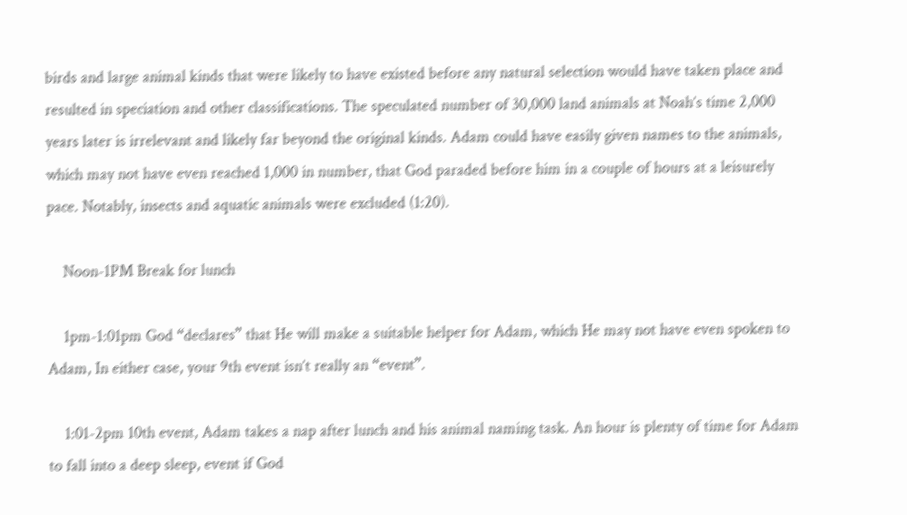birds and large animal kinds that were likely to have existed before any natural selection would have taken place and resulted in speciation and other classifications. The speculated number of 30,000 land animals at Noah’s time 2,000 years later is irrelevant and likely far beyond the original kinds. Adam could have easily given names to the animals, which may not have even reached 1,000 in number, that God paraded before him in a couple of hours at a leisurely pace. Notably, insects and aquatic animals were excluded (1:20).

    Noon-1PM Break for lunch

    1pm-1:01pm God “declares” that He will make a suitable helper for Adam, which He may not have even spoken to Adam, In either case, your 9th event isn’t really an “event”.

    1:01-2pm 10th event, Adam takes a nap after lunch and his animal naming task. An hour is plenty of time for Adam to fall into a deep sleep, event if God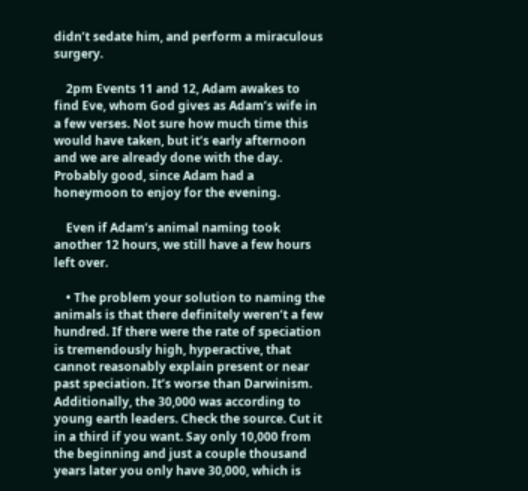didn’t sedate him, and perform a miraculous surgery.

    2pm Events 11 and 12, Adam awakes to find Eve, whom God gives as Adam’s wife in a few verses. Not sure how much time this would have taken, but it’s early afternoon and we are already done with the day. Probably good, since Adam had a honeymoon to enjoy for the evening.

    Even if Adam’s animal naming took another 12 hours, we still have a few hours left over.

    • The problem your solution to naming the animals is that there definitely weren’t a few hundred. If there were the rate of speciation is tremendously high, hyperactive, that cannot reasonably explain present or near past speciation. It’s worse than Darwinism. Additionally, the 30,000 was according to young earth leaders. Check the source. Cut it in a third if you want. Say only 10,000 from the beginning and just a couple thousand years later you only have 30,000, which is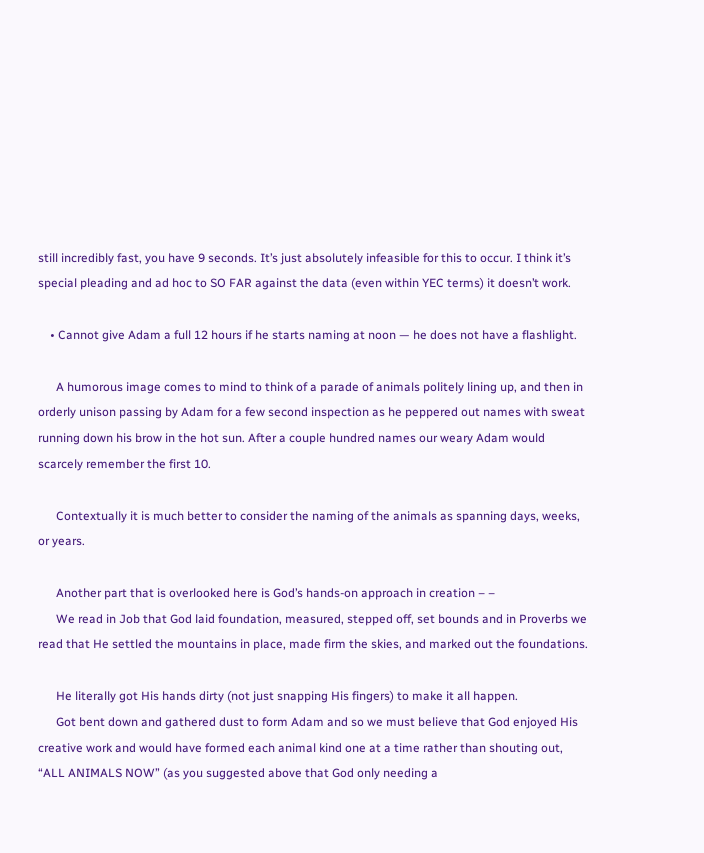still incredibly fast, you have 9 seconds. It’s just absolutely infeasible for this to occur. I think it’s special pleading and ad hoc to SO FAR against the data (even within YEC terms) it doesn’t work.

    • Cannot give Adam a full 12 hours if he starts naming at noon — he does not have a flashlight.

      A humorous image comes to mind to think of a parade of animals politely lining up, and then in orderly unison passing by Adam for a few second inspection as he peppered out names with sweat running down his brow in the hot sun. After a couple hundred names our weary Adam would scarcely remember the first 10.

      Contextually it is much better to consider the naming of the animals as spanning days, weeks, or years.

      Another part that is overlooked here is God’s hands-on approach in creation – –
      We read in Job that God laid foundation, measured, stepped off, set bounds and in Proverbs we read that He settled the mountains in place, made firm the skies, and marked out the foundations.

      He literally got His hands dirty (not just snapping His fingers) to make it all happen.
      Got bent down and gathered dust to form Adam and so we must believe that God enjoyed His creative work and would have formed each animal kind one at a time rather than shouting out, “ALL ANIMALS NOW” (as you suggested above that God only needing a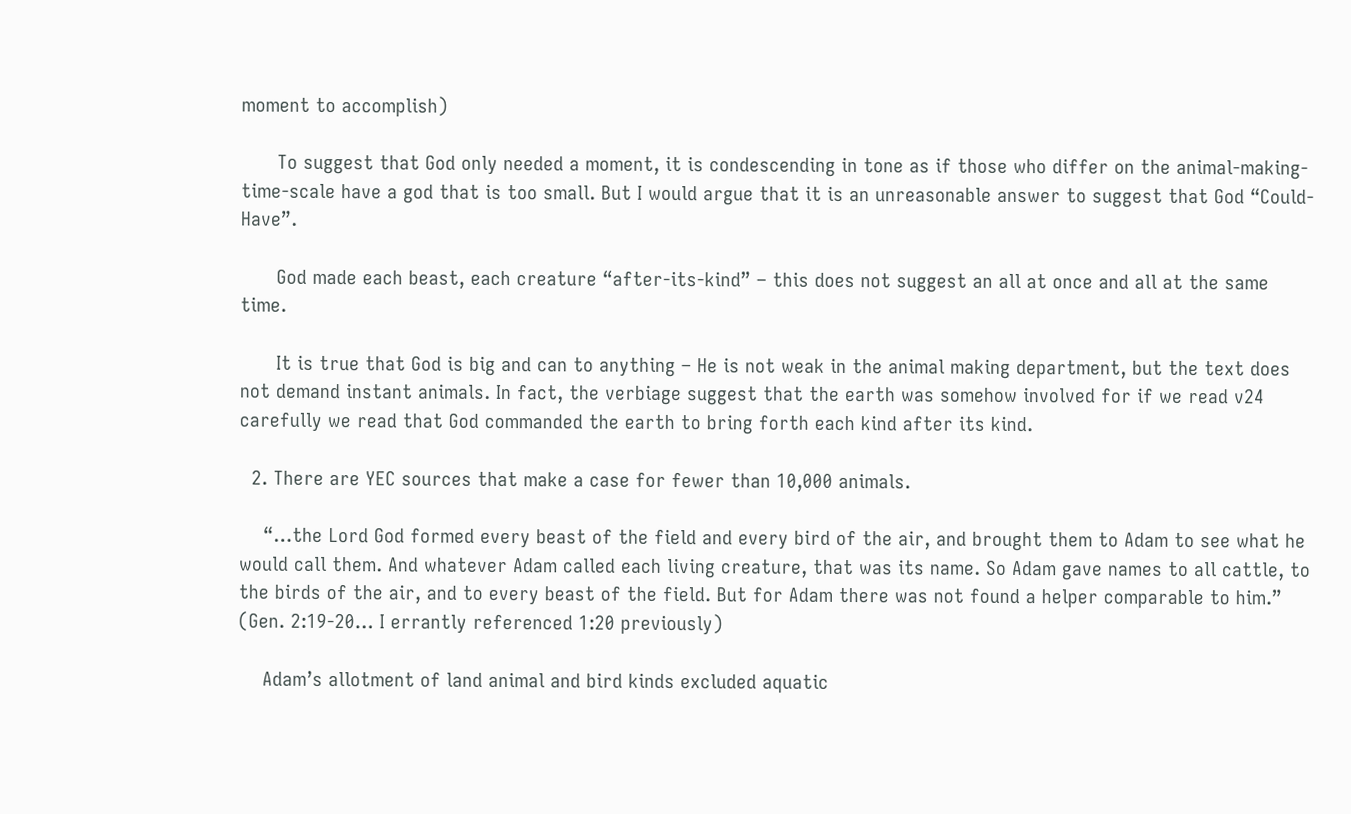moment to accomplish)

      To suggest that God only needed a moment, it is condescending in tone as if those who differ on the animal-making-time-scale have a god that is too small. But I would argue that it is an unreasonable answer to suggest that God “Could-Have”.

      God made each beast, each creature “after-its-kind” – this does not suggest an all at once and all at the same time.

      It is true that God is big and can to anything – He is not weak in the animal making department, but the text does not demand instant animals. In fact, the verbiage suggest that the earth was somehow involved for if we read v24 carefully we read that God commanded the earth to bring forth each kind after its kind.

  2. There are YEC sources that make a case for fewer than 10,000 animals.

    “…the Lord God formed every beast of the field and every bird of the air, and brought them to Adam to see what he would call them. And whatever Adam called each living creature, that was its name. So Adam gave names to all cattle, to the birds of the air, and to every beast of the field. But for Adam there was not found a helper comparable to him.” (Gen. 2:19-20… I errantly referenced 1:20 previously)

    Adam’s allotment of land animal and bird kinds excluded aquatic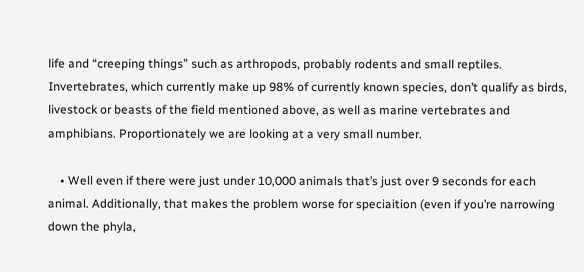life and “creeping things” such as arthropods, probably rodents and small reptiles. Invertebrates, which currently make up 98% of currently known species, don’t qualify as birds, livestock or beasts of the field mentioned above, as well as marine vertebrates and amphibians. Proportionately we are looking at a very small number.

    • Well even if there were just under 10,000 animals that’s just over 9 seconds for each animal. Additionally, that makes the problem worse for speciaition (even if you’re narrowing down the phyla,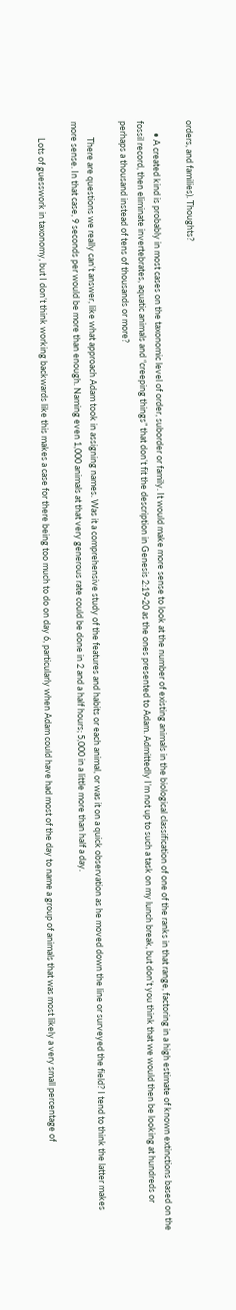orders, and families). Thoughts?

      • A created kind is probably in most cases on the taxonomic level of order, suborder or family. It would make more sense to look at the number of existing animals in the biological classification of one of the ranks in that range, factoring in a high estimate of known extinctions based on the fossil record, then eliminate invertebrates, aquatic animals and “creeping things” that don’t fit the description in Genesis 2:19-20 as the ones presented to Adam. Admittedly I’m not up to such a task on my lunch break, but don’t you think that we would then be looking at hundreds or perhaps a thousand instead of tens of thousands or more?

        There are questions we really can’t answer, like what approach Adam took in assigning names. Was it a comprehensive study of the features and habits or each animal, or was it on a quick observation as he moved down the line or surveyed the field? I tend to think the latter makes more sense. In that case, 9 seconds per would be more than enough. Naming even 1,000 animals at that very generous rate could be done in 2 and a half hours; 5,000 in a little more than half a day.

        Lots of guesswork in taxonomy, but I don’t think working backwards like this makes a case for there being too much to do on day 6, particularly when Adam could have had most of the day to name a group of animals that was most likely a very small percentage of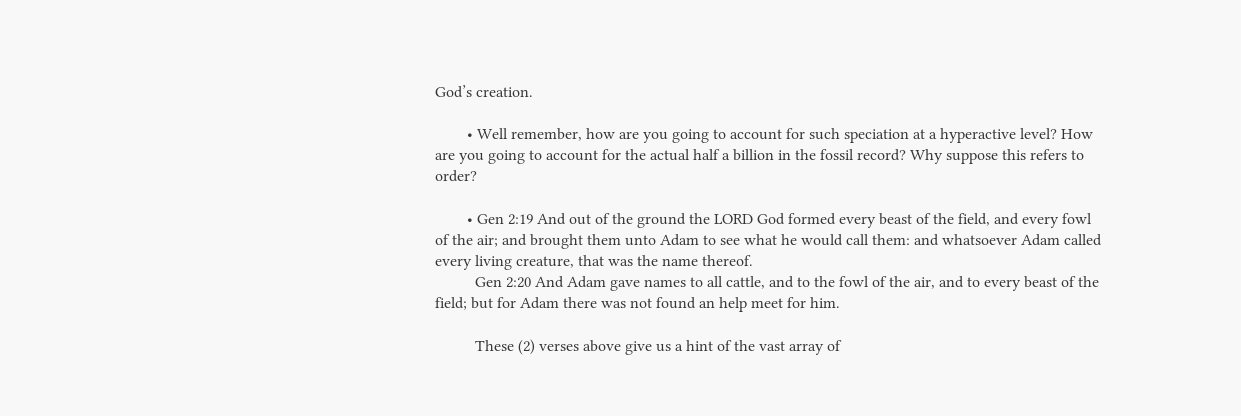God’s creation.

        • Well remember, how are you going to account for such speciation at a hyperactive level? How are you going to account for the actual half a billion in the fossil record? Why suppose this refers to order?

        • Gen 2:19 And out of the ground the LORD God formed every beast of the field, and every fowl of the air; and brought them unto Adam to see what he would call them: and whatsoever Adam called every living creature, that was the name thereof.
          Gen 2:20 And Adam gave names to all cattle, and to the fowl of the air, and to every beast of the field; but for Adam there was not found an help meet for him.

          These (2) verses above give us a hint of the vast array of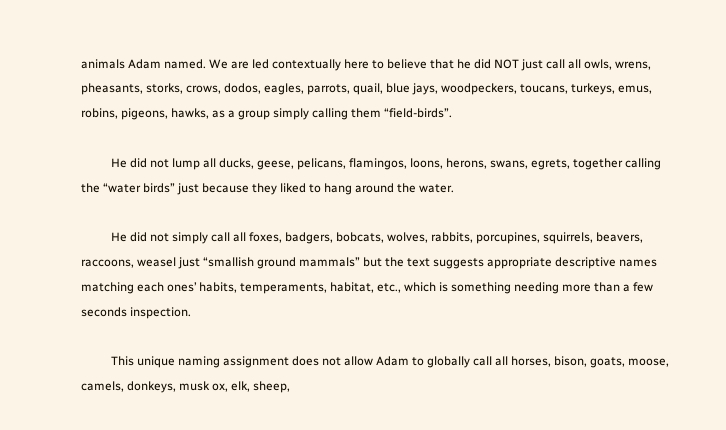animals Adam named. We are led contextually here to believe that he did NOT just call all owls, wrens, pheasants, storks, crows, dodos, eagles, parrots, quail, blue jays, woodpeckers, toucans, turkeys, emus, robins, pigeons, hawks, as a group simply calling them “field-birds”.

          He did not lump all ducks, geese, pelicans, flamingos, loons, herons, swans, egrets, together calling the “water birds” just because they liked to hang around the water.

          He did not simply call all foxes, badgers, bobcats, wolves, rabbits, porcupines, squirrels, beavers, raccoons, weasel just “smallish ground mammals” but the text suggests appropriate descriptive names matching each ones’ habits, temperaments, habitat, etc., which is something needing more than a few seconds inspection.

          This unique naming assignment does not allow Adam to globally call all horses, bison, goats, moose, camels, donkeys, musk ox, elk, sheep,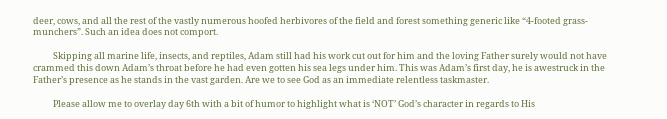deer, cows, and all the rest of the vastly numerous hoofed herbivores of the field and forest something generic like “4-footed grass-munchers”. Such an idea does not comport.

          Skipping all marine life, insects, and reptiles, Adam still had his work cut out for him and the loving Father surely would not have crammed this down Adam’s throat before he had even gotten his sea legs under him. This was Adam’s first day, he is awestruck in the Father’s presence as he stands in the vast garden. Are we to see God as an immediate relentless taskmaster.

          Please allow me to overlay day 6th with a bit of humor to highlight what is ‘NOT’ God’s character in regards to His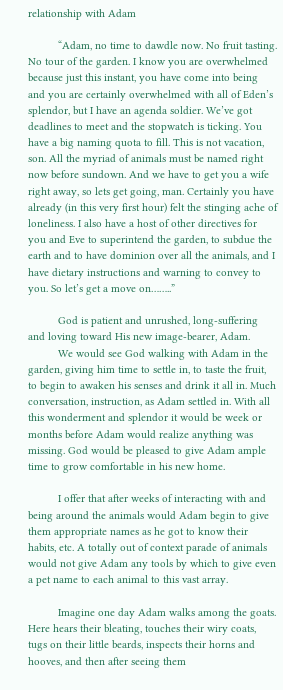relationship with Adam

          “Adam, no time to dawdle now. No fruit tasting. No tour of the garden. I know you are overwhelmed because just this instant, you have come into being and you are certainly overwhelmed with all of Eden’s splendor, but I have an agenda soldier. We’ve got deadlines to meet and the stopwatch is ticking. You have a big naming quota to fill. This is not vacation, son. All the myriad of animals must be named right now before sundown. And we have to get you a wife right away, so lets get going, man. Certainly you have already (in this very first hour) felt the stinging ache of loneliness. I also have a host of other directives for you and Eve to superintend the garden, to subdue the earth and to have dominion over all the animals, and I have dietary instructions and warning to convey to you. So let’s get a move on……..”

          God is patient and unrushed, long-suffering and loving toward His new image-bearer, Adam.
          We would see God walking with Adam in the garden, giving him time to settle in, to taste the fruit, to begin to awaken his senses and drink it all in. Much conversation, instruction, as Adam settled in. With all this wonderment and splendor it would be week or months before Adam would realize anything was missing. God would be pleased to give Adam ample time to grow comfortable in his new home.

          I offer that after weeks of interacting with and being around the animals would Adam begin to give them appropriate names as he got to know their habits, etc. A totally out of context parade of animals would not give Adam any tools by which to give even a pet name to each animal to this vast array.

          Imagine one day Adam walks among the goats. Here hears their bleating, touches their wiry coats, tugs on their little beards, inspects their horns and hooves, and then after seeing them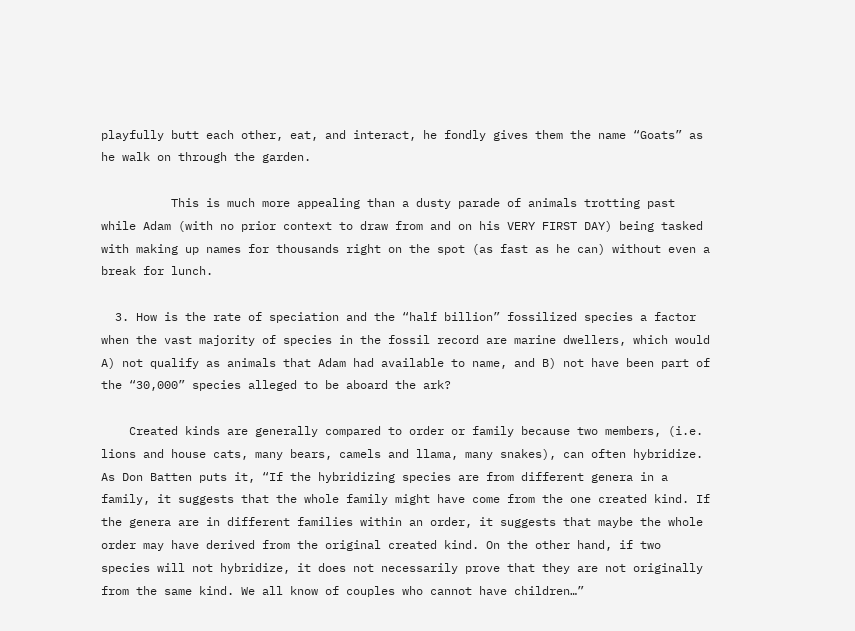playfully butt each other, eat, and interact, he fondly gives them the name “Goats” as he walk on through the garden.

          This is much more appealing than a dusty parade of animals trotting past while Adam (with no prior context to draw from and on his VERY FIRST DAY) being tasked with making up names for thousands right on the spot (as fast as he can) without even a break for lunch.

  3. How is the rate of speciation and the “half billion” fossilized species a factor when the vast majority of species in the fossil record are marine dwellers, which would A) not qualify as animals that Adam had available to name, and B) not have been part of the “30,000” species alleged to be aboard the ark?

    Created kinds are generally compared to order or family because two members, (i.e. lions and house cats, many bears, camels and llama, many snakes), can often hybridize. As Don Batten puts it, “If the hybridizing species are from different genera in a family, it suggests that the whole family might have come from the one created kind. If the genera are in different families within an order, it suggests that maybe the whole order may have derived from the original created kind. On the other hand, if two species will not hybridize, it does not necessarily prove that they are not originally from the same kind. We all know of couples who cannot have children…”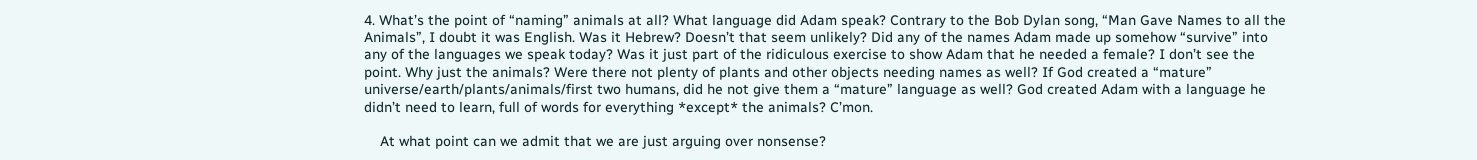4. What’s the point of “naming” animals at all? What language did Adam speak? Contrary to the Bob Dylan song, “Man Gave Names to all the Animals”, I doubt it was English. Was it Hebrew? Doesn’t that seem unlikely? Did any of the names Adam made up somehow “survive” into any of the languages we speak today? Was it just part of the ridiculous exercise to show Adam that he needed a female? I don’t see the point. Why just the animals? Were there not plenty of plants and other objects needing names as well? If God created a “mature” universe/earth/plants/animals/first two humans, did he not give them a “mature” language as well? God created Adam with a language he didn’t need to learn, full of words for everything *except* the animals? C’mon.

    At what point can we admit that we are just arguing over nonsense?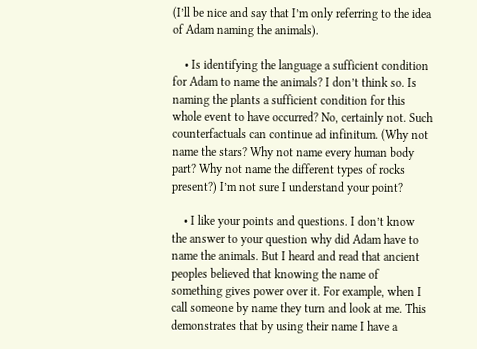(I’ll be nice and say that I’m only referring to the idea of Adam naming the animals).

    • Is identifying the language a sufficient condition for Adam to name the animals? I don’t think so. Is naming the plants a sufficient condition for this whole event to have occurred? No, certainly not. Such counterfactuals can continue ad infinitum. (Why not name the stars? Why not name every human body part? Why not name the different types of rocks present?) I’m not sure I understand your point?

    • I like your points and questions. I don’t know the answer to your question why did Adam have to name the animals. But I heard and read that ancient peoples believed that knowing the name of something gives power over it. For example, when I call someone by name they turn and look at me. This demonstrates that by using their name I have a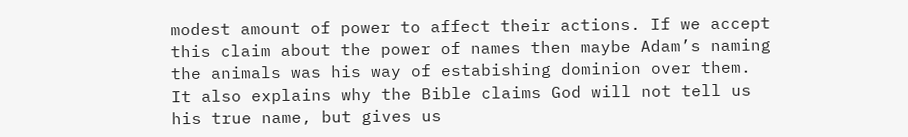modest amount of power to affect their actions. If we accept this claim about the power of names then maybe Adam’s naming the animals was his way of estabishing dominion over them. It also explains why the Bible claims God will not tell us his true name, but gives us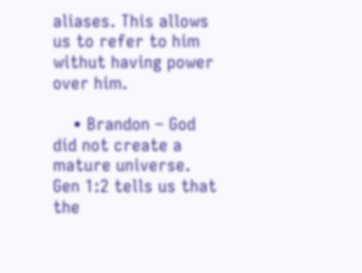aliases. This allows us to refer to him withut having power over him.

    • Brandon – God did not create a mature universe. Gen 1:2 tells us that the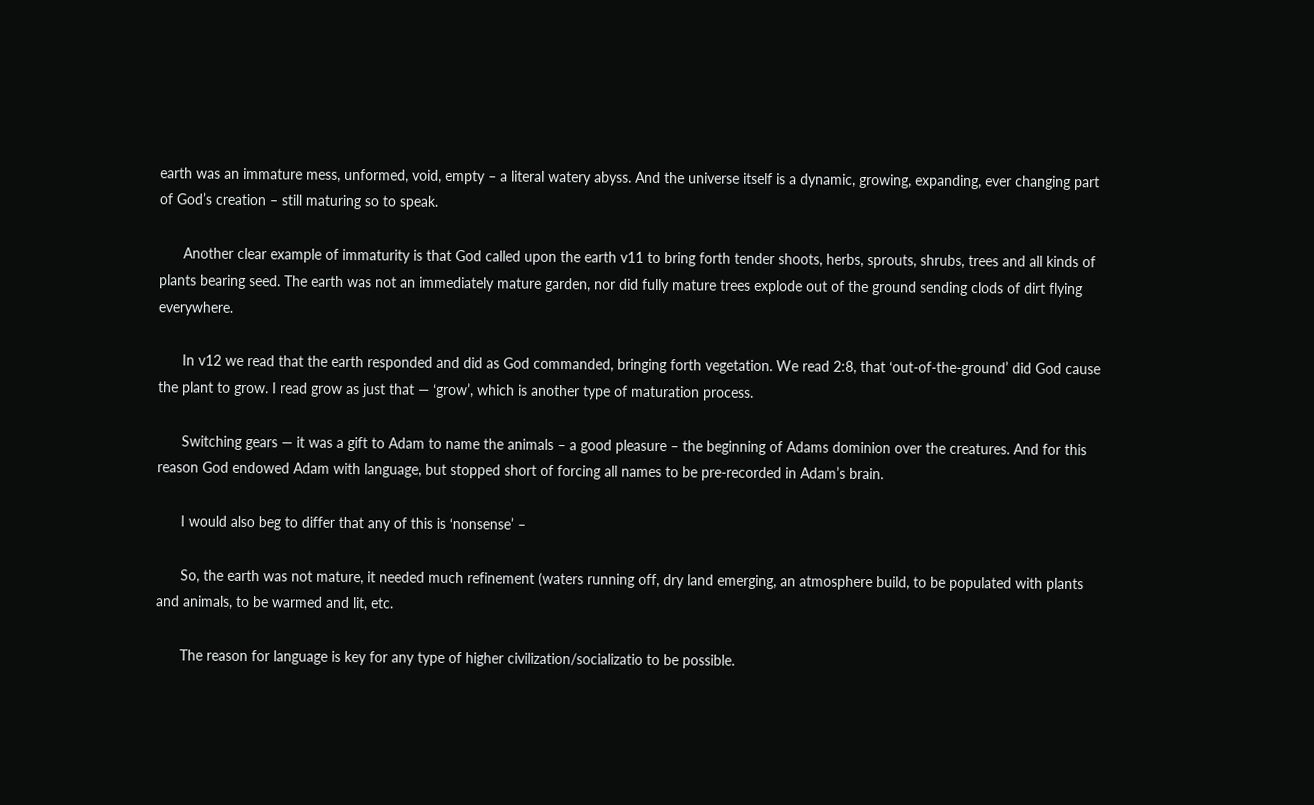earth was an immature mess, unformed, void, empty – a literal watery abyss. And the universe itself is a dynamic, growing, expanding, ever changing part of God’s creation – still maturing so to speak.

      Another clear example of immaturity is that God called upon the earth v11 to bring forth tender shoots, herbs, sprouts, shrubs, trees and all kinds of plants bearing seed. The earth was not an immediately mature garden, nor did fully mature trees explode out of the ground sending clods of dirt flying everywhere.

      In v12 we read that the earth responded and did as God commanded, bringing forth vegetation. We read 2:8, that ‘out-of-the-ground’ did God cause the plant to grow. I read grow as just that — ‘grow’, which is another type of maturation process.

      Switching gears — it was a gift to Adam to name the animals – a good pleasure – the beginning of Adams dominion over the creatures. And for this reason God endowed Adam with language, but stopped short of forcing all names to be pre-recorded in Adam’s brain.

      I would also beg to differ that any of this is ‘nonsense’ –

      So, the earth was not mature, it needed much refinement (waters running off, dry land emerging, an atmosphere build, to be populated with plants and animals, to be warmed and lit, etc.

      The reason for language is key for any type of higher civilization/socializatio to be possible.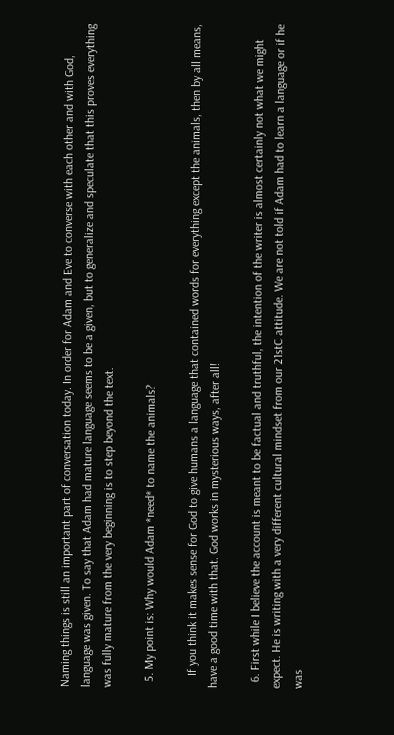Naming things is still an important part of conversation today. In order for Adam and Eve to converse with each other and with God, language was given. To say that Adam had mature language seems to be a given, but to generalize and speculate that this proves everything was fully mature from the very beginning is to step beyond the text.

  5. My point is: Why would Adam *need* to name the animals?

    If you think it makes sense for God to give humans a language that contained words for everything except the animals, then by all means, have a good time with that. God works in mysterious ways, after all!

  6. First while I believe the account is meant to be factual and truthful, the intention of the writer is almost certainly not what we might expect. He is writing with a very different cultural mindset from our 21stC attitude. We are not told if Adam had to learn a language or if he was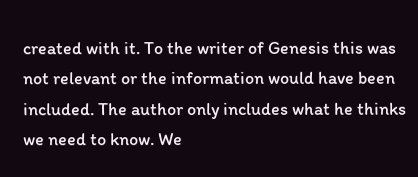created with it. To the writer of Genesis this was not relevant or the information would have been included. The author only includes what he thinks we need to know. We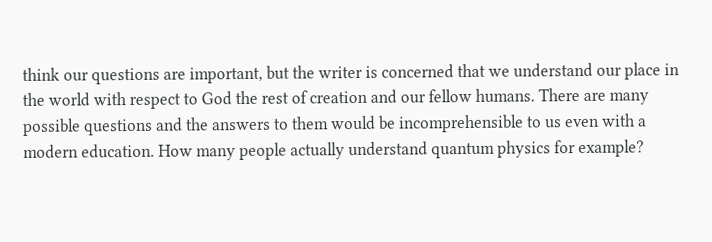think our questions are important, but the writer is concerned that we understand our place in the world with respect to God the rest of creation and our fellow humans. There are many possible questions and the answers to them would be incomprehensible to us even with a modern education. How many people actually understand quantum physics for example?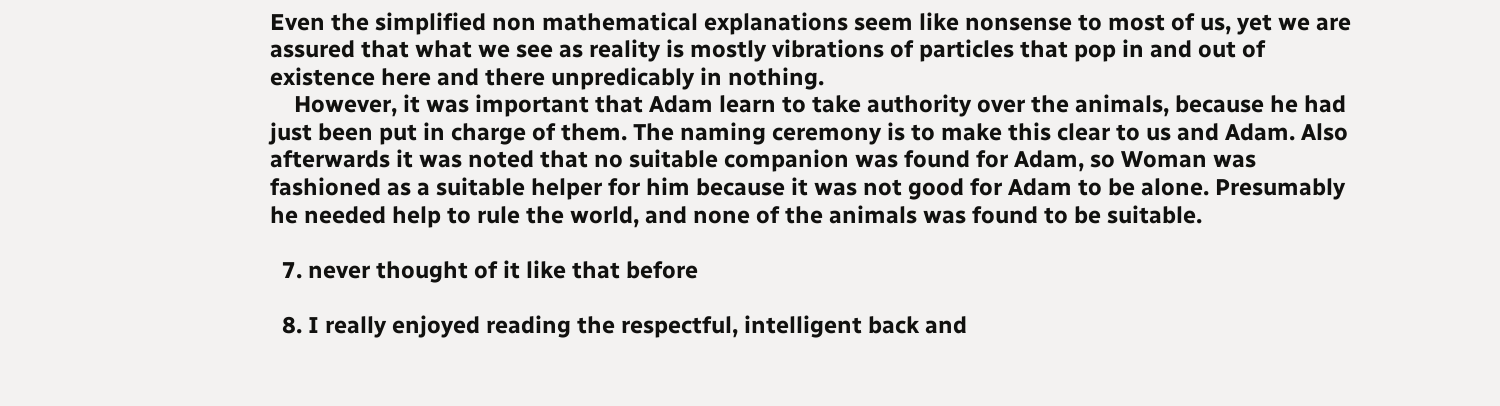Even the simplified non mathematical explanations seem like nonsense to most of us, yet we are assured that what we see as reality is mostly vibrations of particles that pop in and out of existence here and there unpredicably in nothing.
    However, it was important that Adam learn to take authority over the animals, because he had just been put in charge of them. The naming ceremony is to make this clear to us and Adam. Also afterwards it was noted that no suitable companion was found for Adam, so Woman was fashioned as a suitable helper for him because it was not good for Adam to be alone. Presumably he needed help to rule the world, and none of the animals was found to be suitable.

  7. never thought of it like that before

  8. I really enjoyed reading the respectful, intelligent back and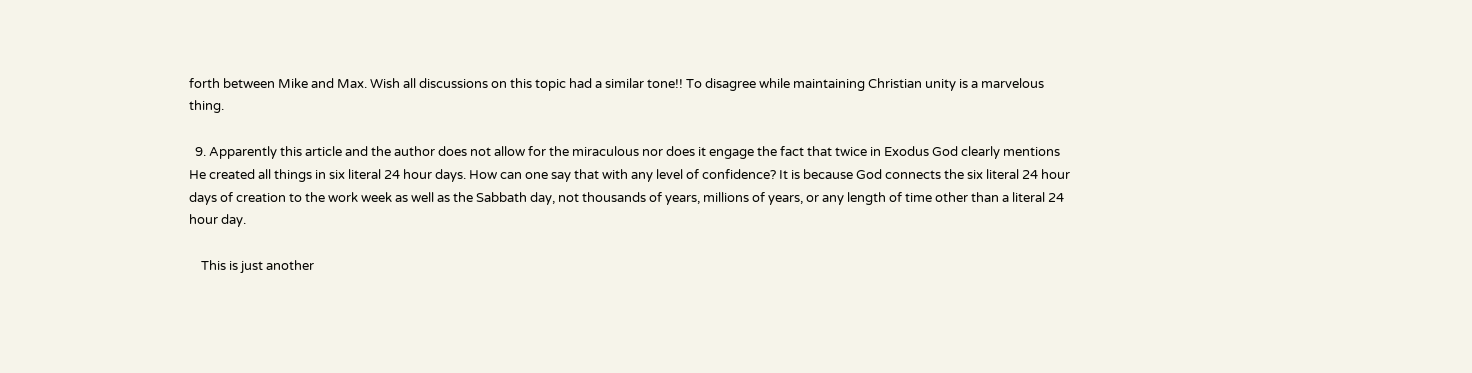forth between Mike and Max. Wish all discussions on this topic had a similar tone!! To disagree while maintaining Christian unity is a marvelous thing.

  9. Apparently this article and the author does not allow for the miraculous nor does it engage the fact that twice in Exodus God clearly mentions He created all things in six literal 24 hour days. How can one say that with any level of confidence? It is because God connects the six literal 24 hour days of creation to the work week as well as the Sabbath day, not thousands of years, millions of years, or any length of time other than a literal 24 hour day.

    This is just another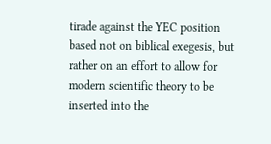tirade against the YEC position based not on biblical exegesis, but rather on an effort to allow for modern scientific theory to be inserted into the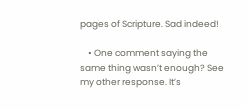pages of Scripture. Sad indeed!

    • One comment saying the same thing wasn’t enough? See my other response. It’s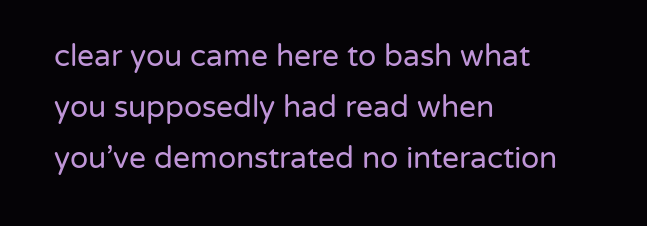clear you came here to bash what you supposedly had read when you’ve demonstrated no interaction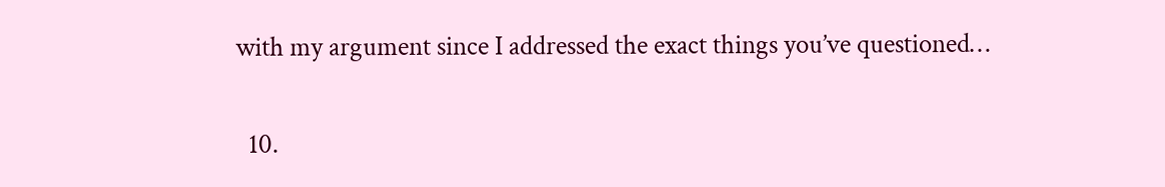with my argument since I addressed the exact things you’ve questioned…

  10.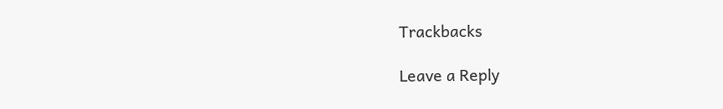Trackbacks

Leave a Reply